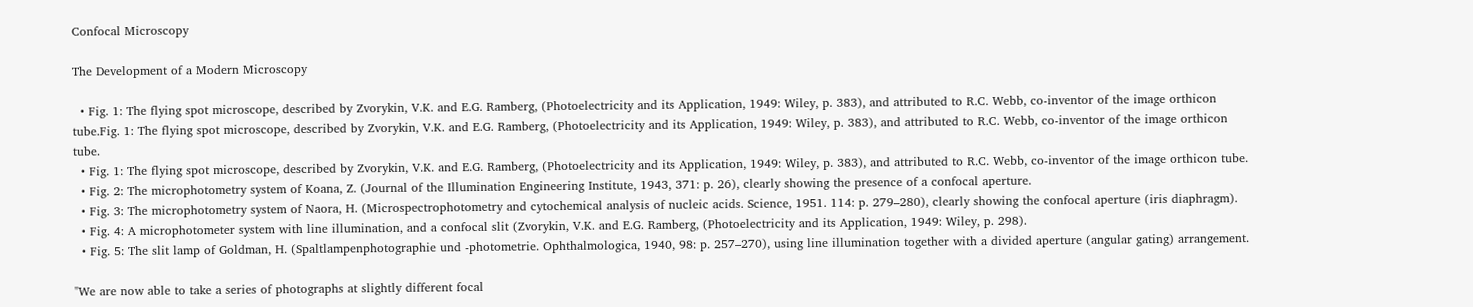Confocal Microscopy

The Development of a Modern Microscopy

  • Fig. 1: The flying spot microscope, described by Zvorykin, V.K. and E.G. Ramberg, (Photoelectricity and its Application, 1949: Wiley, p. 383), and attributed to R.C. Webb, co-inventor of the image orthicon tube.Fig. 1: The flying spot microscope, described by Zvorykin, V.K. and E.G. Ramberg, (Photoelectricity and its Application, 1949: Wiley, p. 383), and attributed to R.C. Webb, co-inventor of the image orthicon tube.
  • Fig. 1: The flying spot microscope, described by Zvorykin, V.K. and E.G. Ramberg, (Photoelectricity and its Application, 1949: Wiley, p. 383), and attributed to R.C. Webb, co-inventor of the image orthicon tube.
  • Fig. 2: The microphotometry system of Koana, Z. (Journal of the Illumination Engineering Institute, 1943, 371: p. 26), clearly showing the presence of a confocal aperture.
  • Fig. 3: The microphotometry system of Naora, H. (Microspectrophotometry and cytochemical analysis of nucleic acids. Science, 1951. 114: p. 279–280), clearly showing the confocal aperture (iris diaphragm).
  • Fig. 4: A microphotometer system with line illumination, and a confocal slit (Zvorykin, V.K. and E.G. Ramberg, (Photoelectricity and its Application, 1949: Wiley, p. 298).
  • Fig. 5: The slit lamp of Goldman, H. (Spaltlampenphotographie und -photometrie. Ophthalmologica, 1940, 98: p. 257–270), using line illumination together with a divided aperture (angular gating) arrangement.

"We are now able to take a series of photographs at slightly different focal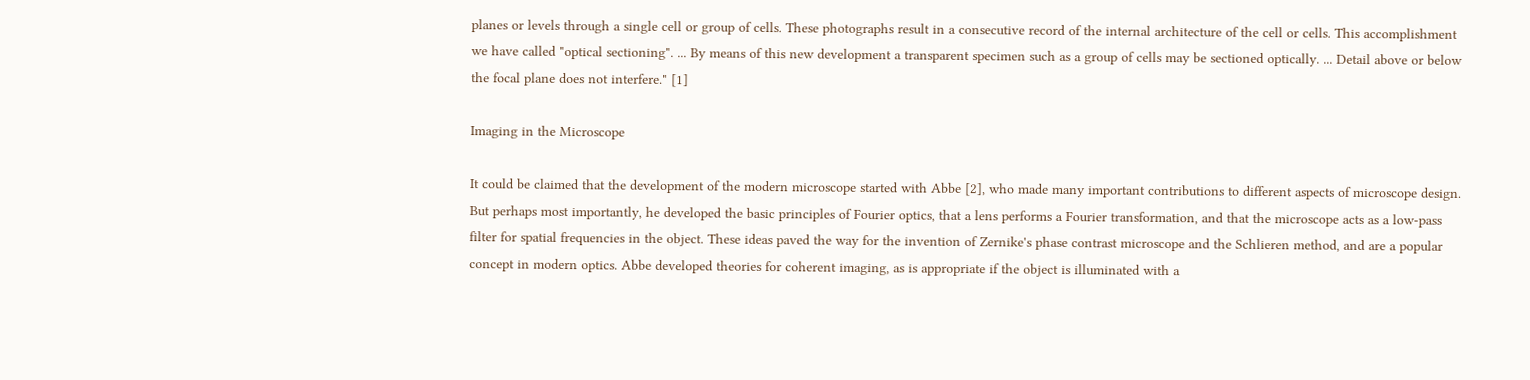planes or levels through a single cell or group of cells. These photographs result in a consecutive record of the internal architecture of the cell or cells. This accomplishment we have called "optical sectioning". ... By means of this new development a transparent specimen such as a group of cells may be sectioned optically. ... Detail above or below the focal plane does not interfere." [1]

Imaging in the Microscope

It could be claimed that the development of the modern microscope started with Abbe [2], who made many important contributions to different aspects of microscope design. But perhaps most importantly, he developed the basic principles of Fourier optics, that a lens performs a Fourier transformation, and that the microscope acts as a low-pass filter for spatial frequencies in the object. These ideas paved the way for the invention of Zernike's phase contrast microscope and the Schlieren method, and are a popular concept in modern optics. Abbe developed theories for coherent imaging, as is appropriate if the object is illuminated with a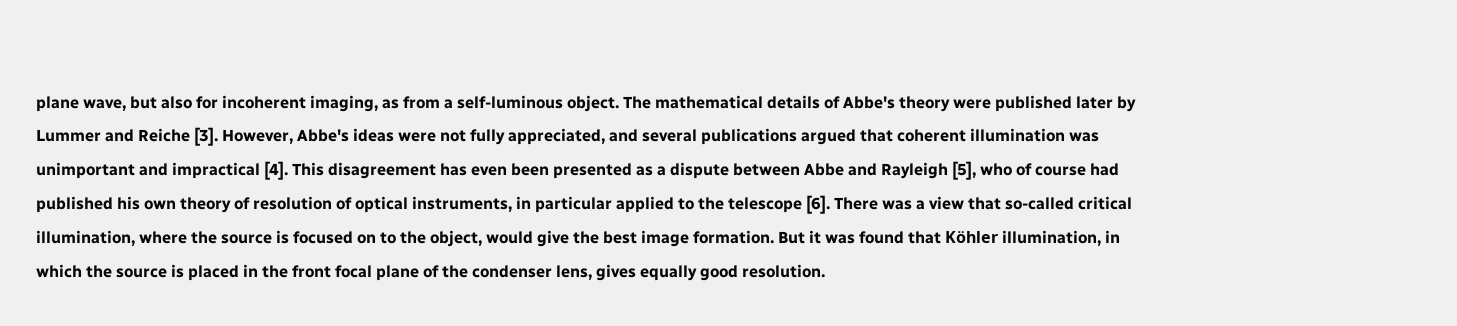plane wave, but also for incoherent imaging, as from a self-luminous object. The mathematical details of Abbe's theory were published later by Lummer and Reiche [3]. However, Abbe's ideas were not fully appreciated, and several publications argued that coherent illumination was unimportant and impractical [4]. This disagreement has even been presented as a dispute between Abbe and Rayleigh [5], who of course had published his own theory of resolution of optical instruments, in particular applied to the telescope [6]. There was a view that so-called critical illumination, where the source is focused on to the object, would give the best image formation. But it was found that Köhler illumination, in which the source is placed in the front focal plane of the condenser lens, gives equally good resolution.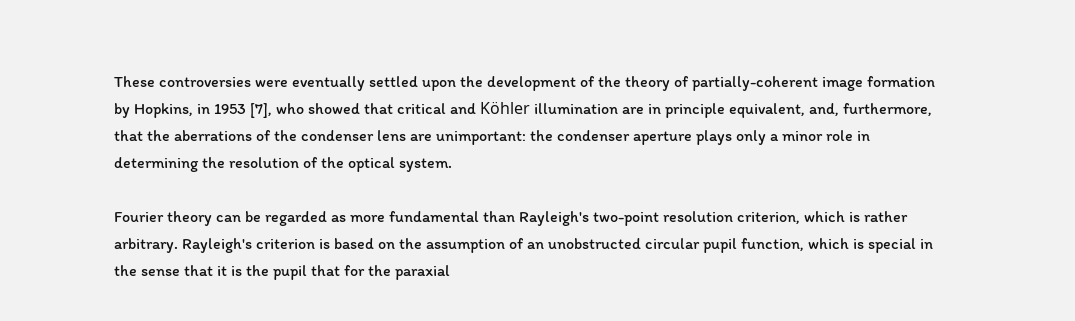These controversies were eventually settled upon the development of the theory of partially-coherent image formation by Hopkins, in 1953 [7], who showed that critical and Köhler illumination are in principle equivalent, and, furthermore, that the aberrations of the condenser lens are unimportant: the condenser aperture plays only a minor role in determining the resolution of the optical system.

Fourier theory can be regarded as more fundamental than Rayleigh's two-point resolution criterion, which is rather arbitrary. Rayleigh's criterion is based on the assumption of an unobstructed circular pupil function, which is special in the sense that it is the pupil that for the paraxial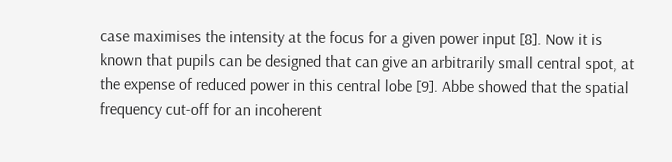case maximises the intensity at the focus for a given power input [8]. Now it is known that pupils can be designed that can give an arbitrarily small central spot, at the expense of reduced power in this central lobe [9]. Abbe showed that the spatial frequency cut-off for an incoherent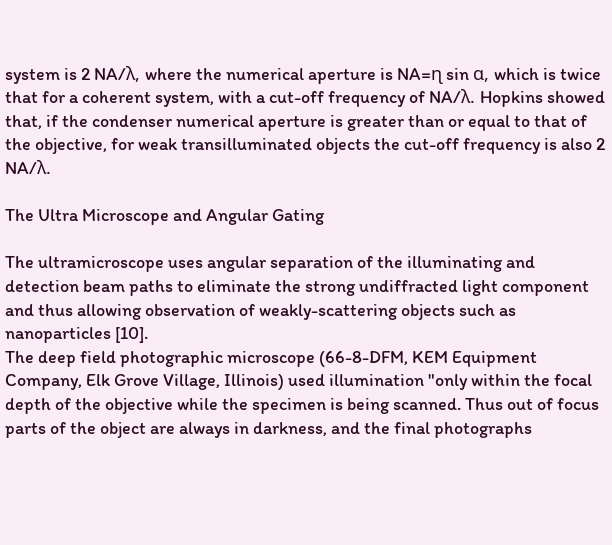system is 2 NA/λ, where the numerical aperture is NA=ɳ sin α, which is twice that for a coherent system, with a cut-off frequency of NA/λ. Hopkins showed that, if the condenser numerical aperture is greater than or equal to that of the objective, for weak transilluminated objects the cut-off frequency is also 2 NA/λ.

The Ultra Microscope and Angular Gating

The ultramicroscope uses angular separation of the illuminating and detection beam paths to eliminate the strong undiffracted light component and thus allowing observation of weakly-scattering objects such as nanoparticles [10].
The deep field photographic microscope (66-8-DFM, KEM Equipment Company, Elk Grove Village, Illinois) used illumination "only within the focal depth of the objective while the specimen is being scanned. Thus out of focus parts of the object are always in darkness, and the final photographs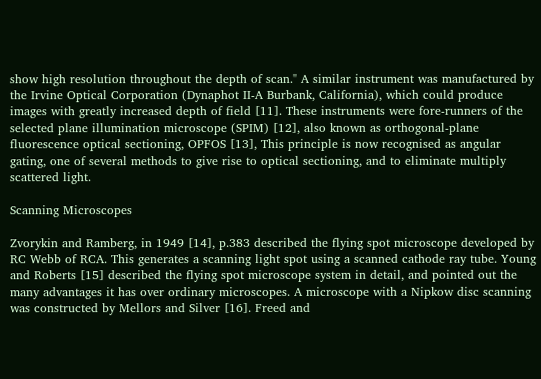show high resolution throughout the depth of scan." A similar instrument was manufactured by the Irvine Optical Corporation (Dynaphot II-A Burbank, California), which could produce images with greatly increased depth of field [11]. These instruments were fore-runners of the selected plane illumination microscope (SPIM) [12], also known as orthogonal-plane fluorescence optical sectioning, OPFOS [13], This principle is now recognised as angular gating, one of several methods to give rise to optical sectioning, and to eliminate multiply scattered light.

Scanning Microscopes

Zvorykin and Ramberg, in 1949 [14], p.383 described the flying spot microscope developed by RC Webb of RCA. This generates a scanning light spot using a scanned cathode ray tube. Young and Roberts [15] described the flying spot microscope system in detail, and pointed out the many advantages it has over ordinary microscopes. A microscope with a Nipkow disc scanning was constructed by Mellors and Silver [16]. Freed and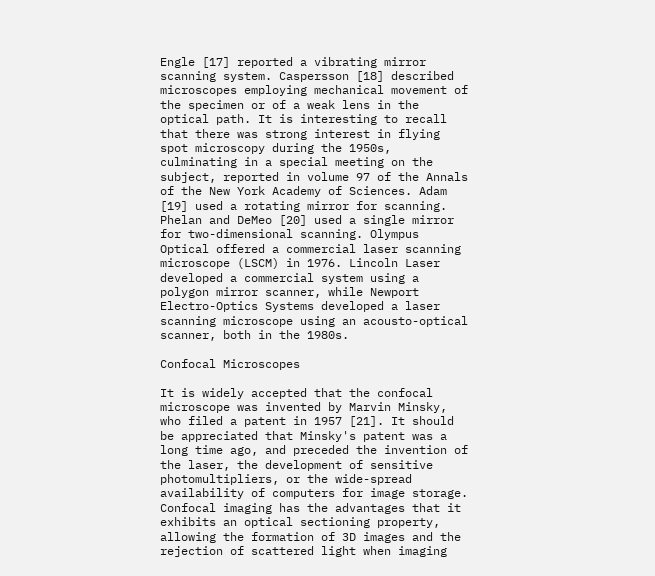Engle [17] reported a vibrating mirror scanning system. Caspersson [18] described microscopes employing mechanical movement of the specimen or of a weak lens in the optical path. It is interesting to recall that there was strong interest in flying spot microscopy during the 1950s, culminating in a special meeting on the subject, reported in volume 97 of the Annals of the New York Academy of Sciences. Adam [19] used a rotating mirror for scanning. Phelan and DeMeo [20] used a single mirror for two-dimensional scanning. Olympus Optical offered a commercial laser scanning microscope (LSCM) in 1976. Lincoln Laser developed a commercial system using a polygon mirror scanner, while Newport Electro-Optics Systems developed a laser scanning microscope using an acousto-optical scanner, both in the 1980s.

Confocal Microscopes

It is widely accepted that the confocal microscope was invented by Marvin Minsky, who filed a patent in 1957 [21]. It should be appreciated that Minsky's patent was a long time ago, and preceded the invention of the laser, the development of sensitive photomultipliers, or the wide-spread availability of computers for image storage. Confocal imaging has the advantages that it exhibits an optical sectioning property, allowing the formation of 3D images and the rejection of scattered light when imaging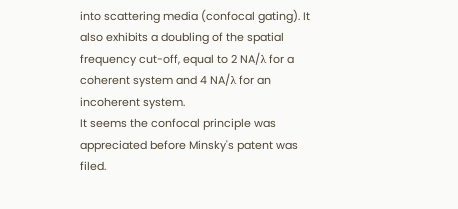into scattering media (confocal gating). It also exhibits a doubling of the spatial frequency cut-off, equal to 2 NA/λ for a coherent system and 4 NA/λ for an incoherent system.
It seems the confocal principle was appreciated before Minsky's patent was filed.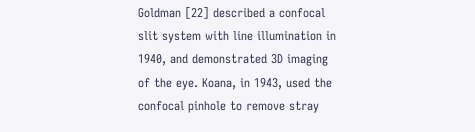Goldman [22] described a confocal slit system with line illumination in 1940, and demonstrated 3D imaging of the eye. Koana, in 1943, used the confocal pinhole to remove stray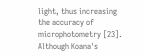light, thus increasing the accuracy of microphotometry [23]. Although Koana's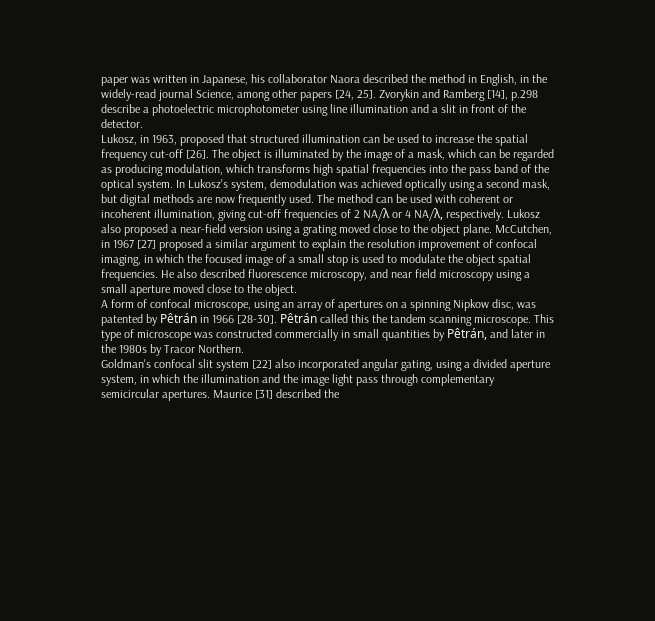paper was written in Japanese, his collaborator Naora described the method in English, in the widely-read journal Science, among other papers [24, 25]. Zvorykin and Ramberg [14], p.298 describe a photoelectric microphotometer using line illumination and a slit in front of the detector.
Lukosz, in 1963, proposed that structured illumination can be used to increase the spatial frequency cut-off [26]. The object is illuminated by the image of a mask, which can be regarded as producing modulation, which transforms high spatial frequencies into the pass band of the optical system. In Lukosz's system, demodulation was achieved optically using a second mask, but digital methods are now frequently used. The method can be used with coherent or incoherent illumination, giving cut-off frequencies of 2 NA/λ or 4 NA/λ, respectively. Lukosz also proposed a near-field version using a grating moved close to the object plane. McCutchen, in 1967 [27] proposed a similar argument to explain the resolution improvement of confocal imaging, in which the focused image of a small stop is used to modulate the object spatial frequencies. He also described fluorescence microscopy, and near field microscopy using a small aperture moved close to the object.
A form of confocal microscope, using an array of apertures on a spinning Nipkow disc, was patented by Pêtrán in 1966 [28-30]. Pêtrán called this the tandem scanning microscope. This type of microscope was constructed commercially in small quantities by Pêtrán, and later in the 1980s by Tracor Northern.
Goldman's confocal slit system [22] also incorporated angular gating, using a divided aperture system, in which the illumination and the image light pass through complementary semicircular apertures. Maurice [31] described the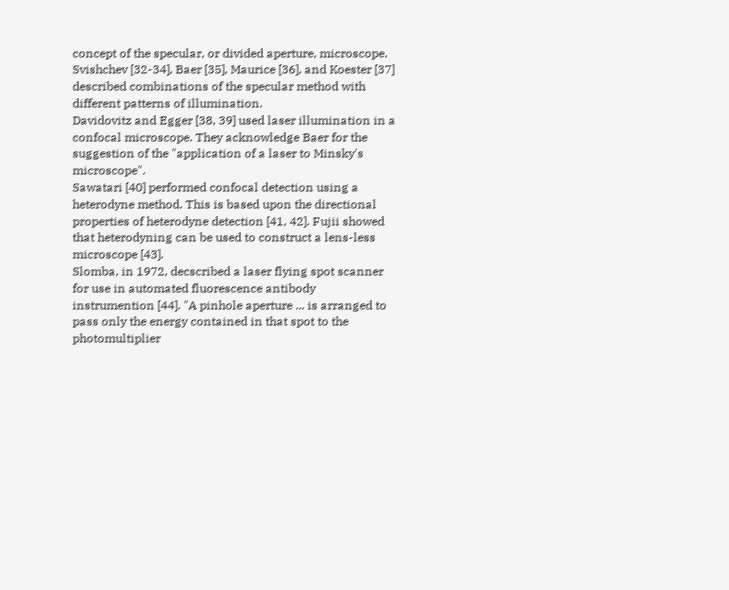concept of the specular, or divided aperture, microscope. Svishchev [32-34], Baer [35], Maurice [36], and Koester [37] described combinations of the specular method with different patterns of illumination.
Davidovitz and Egger [38, 39] used laser illumination in a confocal microscope. They acknowledge Baer for the suggestion of the "application of a laser to Minsky's microscope".
Sawatari [40] performed confocal detection using a heterodyne method. This is based upon the directional properties of heterodyne detection [41, 42]. Fujii showed that heterodyning can be used to construct a lens-less microscope [43].
Slomba, in 1972, decscribed a laser flying spot scanner for use in automated fluorescence antibody instrumention [44]. "A pinhole aperture ... is arranged to pass only the energy contained in that spot to the photomultiplier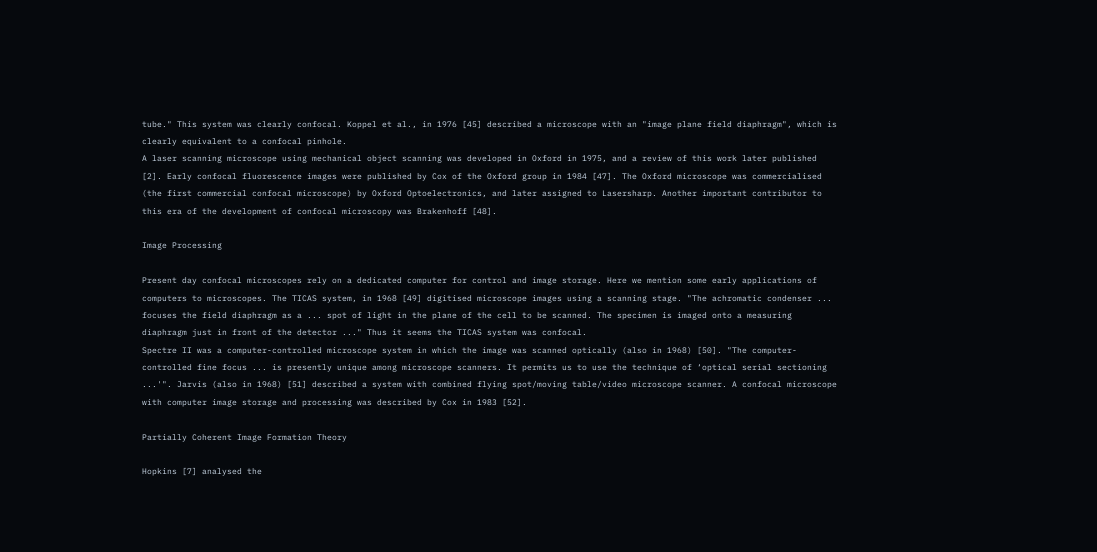tube." This system was clearly confocal. Koppel et al., in 1976 [45] described a microscope with an "image plane field diaphragm", which is clearly equivalent to a confocal pinhole.
A laser scanning microscope using mechanical object scanning was developed in Oxford in 1975, and a review of this work later published [2]. Early confocal fluorescence images were published by Cox of the Oxford group in 1984 [47]. The Oxford microscope was commercialised (the first commercial confocal microscope) by Oxford Optoelectronics, and later assigned to Lasersharp. Another important contributor to this era of the development of confocal microscopy was Brakenhoff [48].

Image Processing

Present day confocal microscopes rely on a dedicated computer for control and image storage. Here we mention some early applications of computers to microscopes. The TICAS system, in 1968 [49] digitised microscope images using a scanning stage. "The achromatic condenser ... focuses the field diaphragm as a ... spot of light in the plane of the cell to be scanned. The specimen is imaged onto a measuring diaphragm just in front of the detector ..." Thus it seems the TICAS system was confocal.
Spectre II was a computer-controlled microscope system in which the image was scanned optically (also in 1968) [50]. "The computer-controlled fine focus ... is presently unique among microscope scanners. It permits us to use the technique of ‘optical serial sectioning ...'". Jarvis (also in 1968) [51] described a system with combined flying spot/moving table/video microscope scanner. A confocal microscope with computer image storage and processing was described by Cox in 1983 [52].

Partially Coherent Image Formation Theory

Hopkins [7] analysed the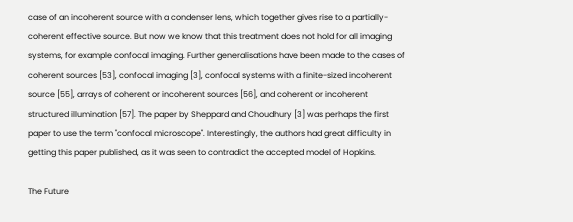case of an incoherent source with a condenser lens, which together gives rise to a partially-coherent effective source. But now we know that this treatment does not hold for all imaging systems, for example confocal imaging. Further generalisations have been made to the cases of coherent sources [53], confocal imaging [3], confocal systems with a finite-sized incoherent source [55], arrays of coherent or incoherent sources [56], and coherent or incoherent structured illumination [57]. The paper by Sheppard and Choudhury [3] was perhaps the first paper to use the term "confocal microscope". Interestingly, the authors had great difficulty in getting this paper published, as it was seen to contradict the accepted model of Hopkins.

The Future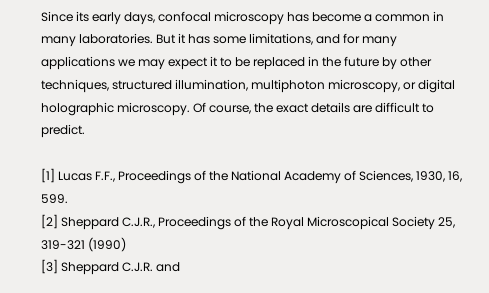Since its early days, confocal microscopy has become a common in many laboratories. But it has some limitations, and for many applications we may expect it to be replaced in the future by other techniques, structured illumination, multiphoton microscopy, or digital holographic microscopy. Of course, the exact details are difficult to predict.

[1] Lucas F.F., Proceedings of the National Academy of Sciences, 1930, 16, 599.
[2] Sheppard C.J.R., Proceedings of the Royal Microscopical Society 25, 319-321 (1990)
[3] Sheppard C.J.R. and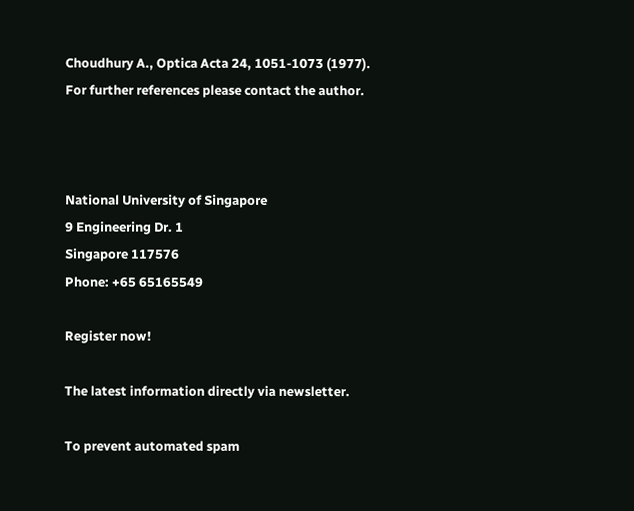Choudhury A., Optica Acta 24, 1051-1073 (1977).
For further references please contact the author.



National University of Singapore
9 Engineering Dr. 1
Singapore 117576
Phone: +65 65165549

Register now!

The latest information directly via newsletter.

To prevent automated spam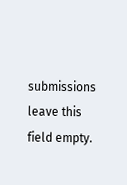submissions leave this field empty.